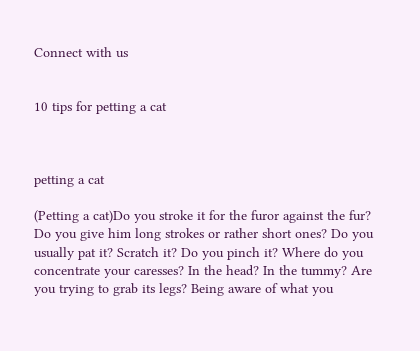Connect with us


10 tips for petting a cat



petting a cat

(Petting a cat)Do you stroke it for the furor against the fur? Do you give him long strokes or rather short ones? Do you usually pat it? Scratch it? Do you pinch it? Where do you concentrate your caresses? In the head? In the tummy? Are you trying to grab its legs? Being aware of what you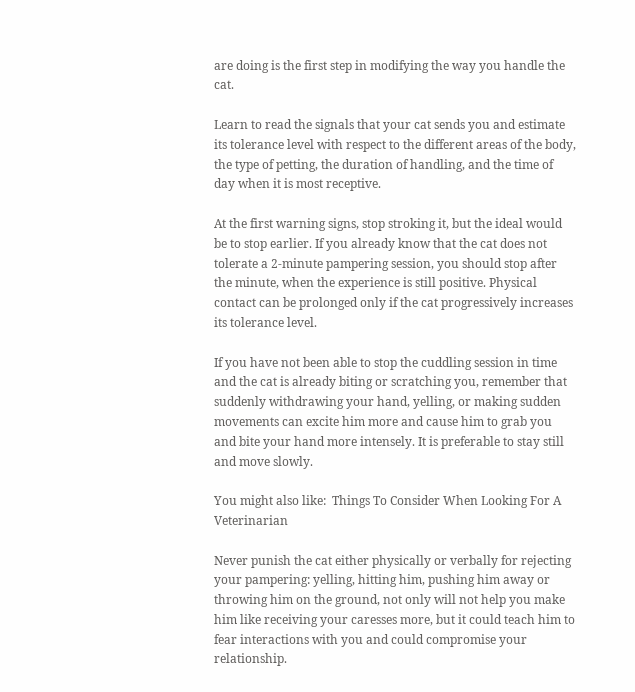are doing is the first step in modifying the way you handle the cat.

Learn to read the signals that your cat sends you and estimate its tolerance level with respect to the different areas of the body, the type of petting, the duration of handling, and the time of day when it is most receptive.

At the first warning signs, stop stroking it, but the ideal would be to stop earlier. If you already know that the cat does not tolerate a 2-minute pampering session, you should stop after the minute, when the experience is still positive. Physical contact can be prolonged only if the cat progressively increases its tolerance level.

If you have not been able to stop the cuddling session in time and the cat is already biting or scratching you, remember that suddenly withdrawing your hand, yelling, or making sudden movements can excite him more and cause him to grab you and bite your hand more intensely. It is preferable to stay still and move slowly.

You might also like:  Things To Consider When Looking For A Veterinarian

Never punish the cat either physically or verbally for rejecting your pampering: yelling, hitting him, pushing him away or throwing him on the ground, not only will not help you make him like receiving your caresses more, but it could teach him to fear interactions with you and could compromise your relationship.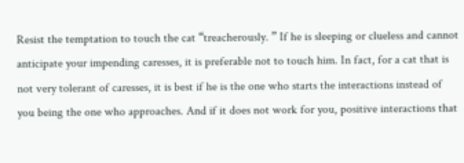Resist the temptation to touch the cat “treacherously. ” If he is sleeping or clueless and cannot anticipate your impending caresses, it is preferable not to touch him. In fact, for a cat that is not very tolerant of caresses, it is best if he is the one who starts the interactions instead of you being the one who approaches. And if it does not work for you, positive interactions that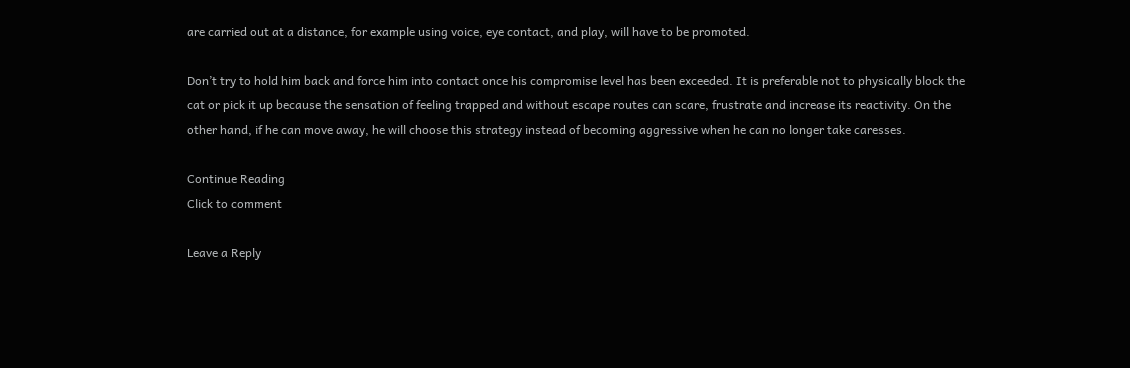are carried out at a distance, for example using voice, eye contact, and play, will have to be promoted.

Don’t try to hold him back and force him into contact once his compromise level has been exceeded. It is preferable not to physically block the cat or pick it up because the sensation of feeling trapped and without escape routes can scare, frustrate and increase its reactivity. On the other hand, if he can move away, he will choose this strategy instead of becoming aggressive when he can no longer take caresses.

Continue Reading
Click to comment

Leave a Reply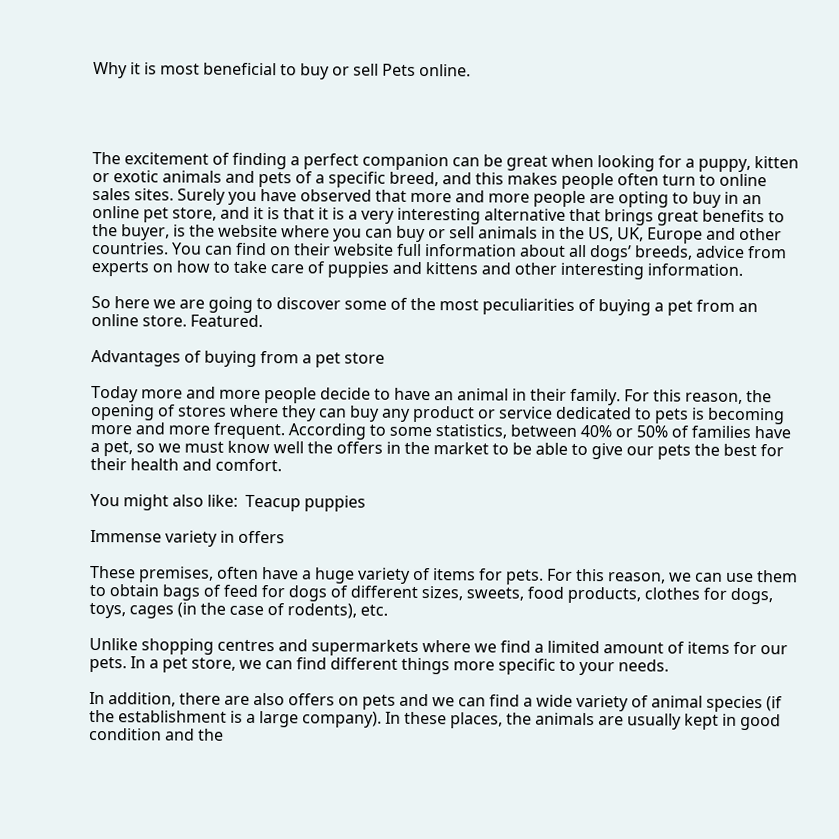Why it is most beneficial to buy or sell Pets online.




The excitement of finding a perfect companion can be great when looking for a puppy, kitten or exotic animals and pets of a specific breed, and this makes people often turn to online sales sites. Surely you have observed that more and more people are opting to buy in an online pet store, and it is that it is a very interesting alternative that brings great benefits to the buyer, is the website where you can buy or sell animals in the US, UK, Europe and other countries. You can find on their website full information about all dogs’ breeds, advice from experts on how to take care of puppies and kittens and other interesting information.

So here we are going to discover some of the most peculiarities of buying a pet from an online store. Featured.

Advantages of buying from a pet store

Today more and more people decide to have an animal in their family. For this reason, the opening of stores where they can buy any product or service dedicated to pets is becoming more and more frequent. According to some statistics, between 40% or 50% of families have a pet, so we must know well the offers in the market to be able to give our pets the best for their health and comfort.

You might also like:  Teacup puppies

Immense variety in offers

These premises, often have a huge variety of items for pets. For this reason, we can use them to obtain bags of feed for dogs of different sizes, sweets, food products, clothes for dogs, toys, cages (in the case of rodents), etc.

Unlike shopping centres and supermarkets where we find a limited amount of items for our pets. In a pet store, we can find different things more specific to your needs.

In addition, there are also offers on pets and we can find a wide variety of animal species (if the establishment is a large company). In these places, the animals are usually kept in good condition and the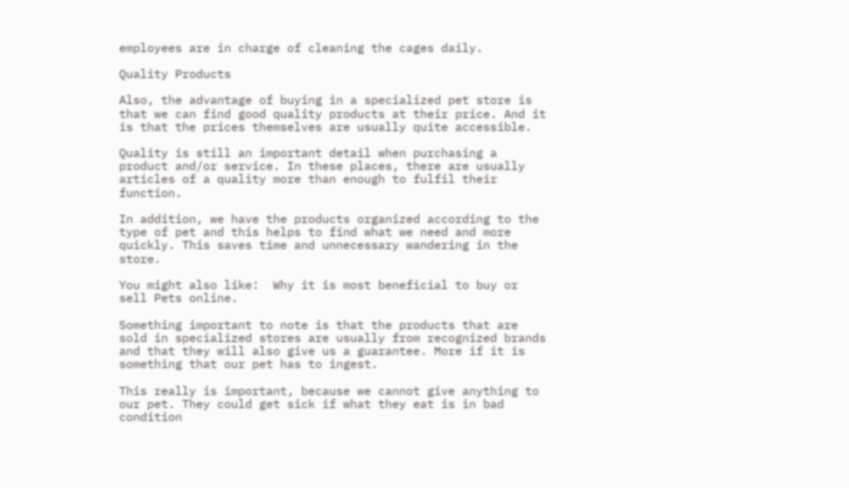employees are in charge of cleaning the cages daily.

Quality Products

Also, the advantage of buying in a specialized pet store is that we can find good quality products at their price. And it is that the prices themselves are usually quite accessible.

Quality is still an important detail when purchasing a product and/or service. In these places, there are usually articles of a quality more than enough to fulfil their function.

In addition, we have the products organized according to the type of pet and this helps to find what we need and more quickly. This saves time and unnecessary wandering in the store.

You might also like:  Why it is most beneficial to buy or sell Pets online.

Something important to note is that the products that are sold in specialized stores are usually from recognized brands and that they will also give us a guarantee. More if it is something that our pet has to ingest.

This really is important, because we cannot give anything to our pet. They could get sick if what they eat is in bad condition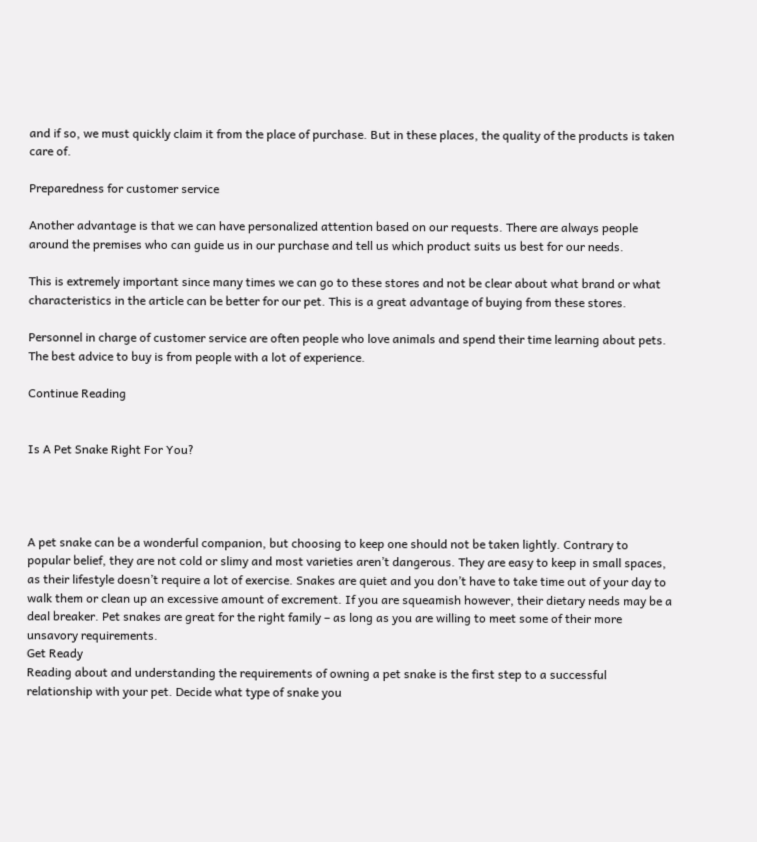and if so, we must quickly claim it from the place of purchase. But in these places, the quality of the products is taken care of.

Preparedness for customer service

Another advantage is that we can have personalized attention based on our requests. There are always people around the premises who can guide us in our purchase and tell us which product suits us best for our needs.

This is extremely important since many times we can go to these stores and not be clear about what brand or what characteristics in the article can be better for our pet. This is a great advantage of buying from these stores.

Personnel in charge of customer service are often people who love animals and spend their time learning about pets. The best advice to buy is from people with a lot of experience.

Continue Reading


Is A Pet Snake Right For You?




A pet snake can be a wonderful companion, but choosing to keep one should not be taken lightly. Contrary to popular belief, they are not cold or slimy and most varieties aren’t dangerous. They are easy to keep in small spaces, as their lifestyle doesn’t require a lot of exercise. Snakes are quiet and you don’t have to take time out of your day to walk them or clean up an excessive amount of excrement. If you are squeamish however, their dietary needs may be a deal breaker. Pet snakes are great for the right family – as long as you are willing to meet some of their more unsavory requirements.
Get Ready
Reading about and understanding the requirements of owning a pet snake is the first step to a successful relationship with your pet. Decide what type of snake you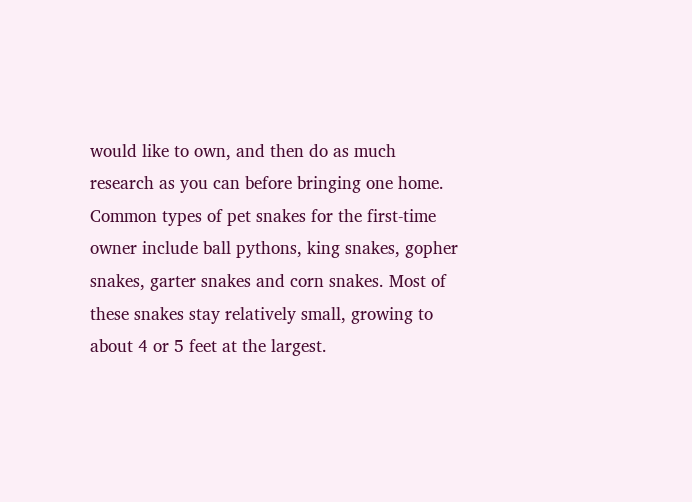would like to own, and then do as much research as you can before bringing one home. Common types of pet snakes for the first-time owner include ball pythons, king snakes, gopher snakes, garter snakes and corn snakes. Most of these snakes stay relatively small, growing to about 4 or 5 feet at the largest.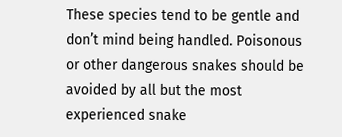These species tend to be gentle and don’t mind being handled. Poisonous or other dangerous snakes should be avoided by all but the most experienced snake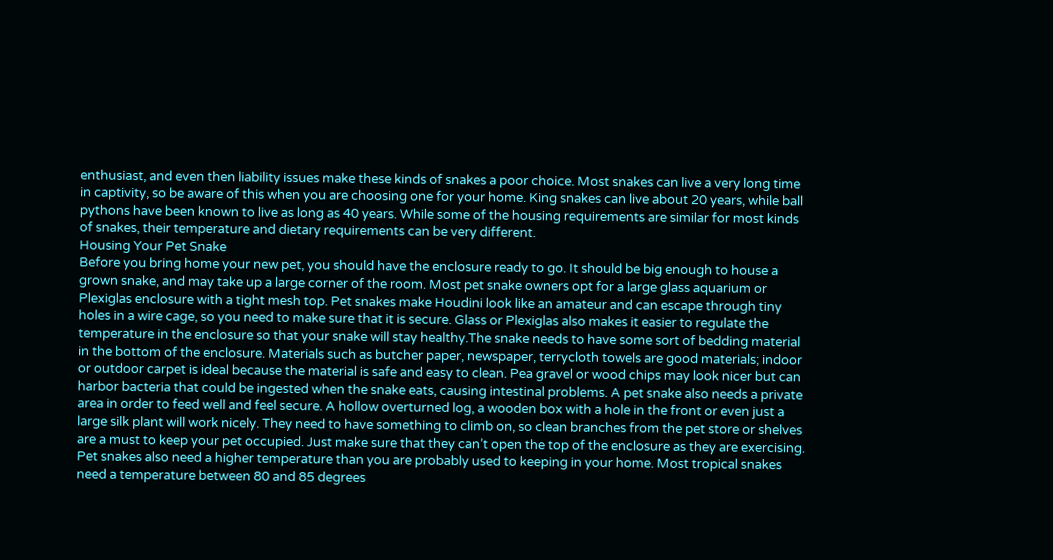enthusiast, and even then liability issues make these kinds of snakes a poor choice. Most snakes can live a very long time in captivity, so be aware of this when you are choosing one for your home. King snakes can live about 20 years, while ball pythons have been known to live as long as 40 years. While some of the housing requirements are similar for most kinds of snakes, their temperature and dietary requirements can be very different.
Housing Your Pet Snake
Before you bring home your new pet, you should have the enclosure ready to go. It should be big enough to house a grown snake, and may take up a large corner of the room. Most pet snake owners opt for a large glass aquarium or Plexiglas enclosure with a tight mesh top. Pet snakes make Houdini look like an amateur and can escape through tiny holes in a wire cage, so you need to make sure that it is secure. Glass or Plexiglas also makes it easier to regulate the temperature in the enclosure so that your snake will stay healthy.The snake needs to have some sort of bedding material in the bottom of the enclosure. Materials such as butcher paper, newspaper, terrycloth towels are good materials; indoor or outdoor carpet is ideal because the material is safe and easy to clean. Pea gravel or wood chips may look nicer but can harbor bacteria that could be ingested when the snake eats, causing intestinal problems. A pet snake also needs a private area in order to feed well and feel secure. A hollow overturned log, a wooden box with a hole in the front or even just a large silk plant will work nicely. They need to have something to climb on, so clean branches from the pet store or shelves are a must to keep your pet occupied. Just make sure that they can’t open the top of the enclosure as they are exercising.
Pet snakes also need a higher temperature than you are probably used to keeping in your home. Most tropical snakes need a temperature between 80 and 85 degrees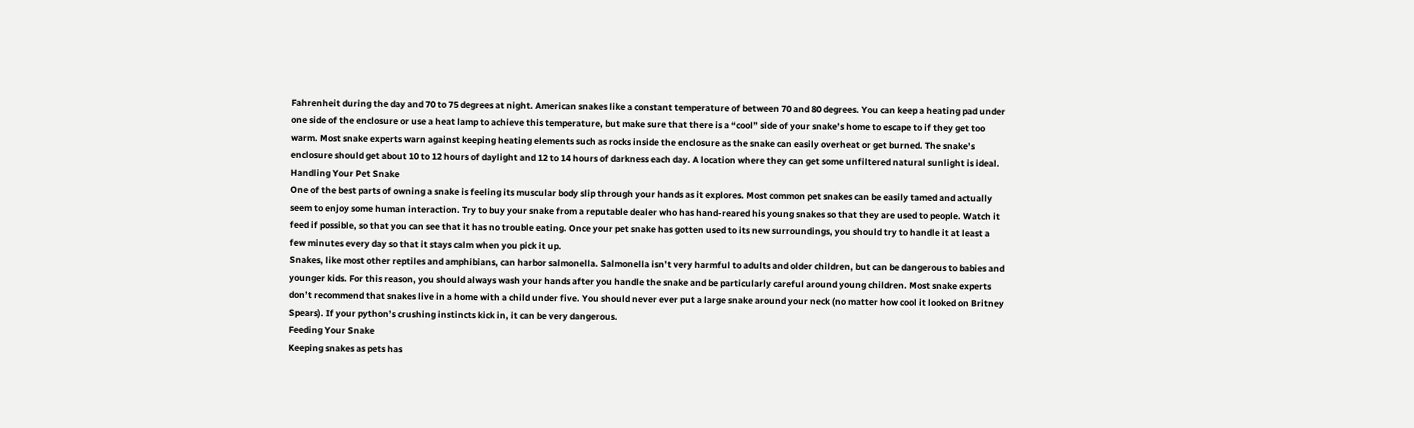Fahrenheit during the day and 70 to 75 degrees at night. American snakes like a constant temperature of between 70 and 80 degrees. You can keep a heating pad under one side of the enclosure or use a heat lamp to achieve this temperature, but make sure that there is a “cool” side of your snake’s home to escape to if they get too warm. Most snake experts warn against keeping heating elements such as rocks inside the enclosure as the snake can easily overheat or get burned. The snake’s enclosure should get about 10 to 12 hours of daylight and 12 to 14 hours of darkness each day. A location where they can get some unfiltered natural sunlight is ideal.
Handling Your Pet Snake
One of the best parts of owning a snake is feeling its muscular body slip through your hands as it explores. Most common pet snakes can be easily tamed and actually seem to enjoy some human interaction. Try to buy your snake from a reputable dealer who has hand-reared his young snakes so that they are used to people. Watch it feed if possible, so that you can see that it has no trouble eating. Once your pet snake has gotten used to its new surroundings, you should try to handle it at least a few minutes every day so that it stays calm when you pick it up.
Snakes, like most other reptiles and amphibians, can harbor salmonella. Salmonella isn’t very harmful to adults and older children, but can be dangerous to babies and younger kids. For this reason, you should always wash your hands after you handle the snake and be particularly careful around young children. Most snake experts don’t recommend that snakes live in a home with a child under five. You should never ever put a large snake around your neck (no matter how cool it looked on Britney Spears). If your python’s crushing instincts kick in, it can be very dangerous.
Feeding Your Snake
Keeping snakes as pets has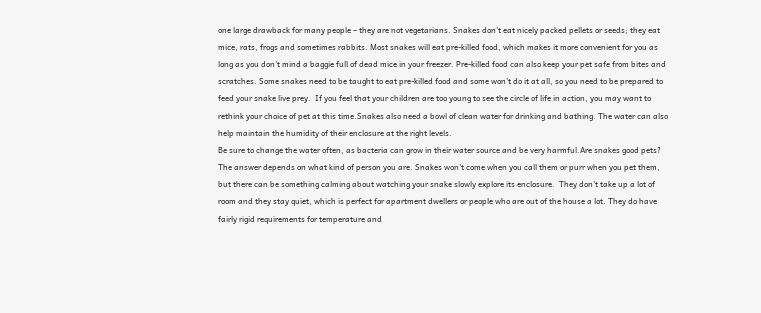one large drawback for many people – they are not vegetarians. Snakes don’t eat nicely packed pellets or seeds; they eat mice, rats, frogs and sometimes rabbits. Most snakes will eat pre-killed food, which makes it more convenient for you as long as you don’t mind a baggie full of dead mice in your freezer. Pre-killed food can also keep your pet safe from bites and scratches. Some snakes need to be taught to eat pre-killed food and some won’t do it at all, so you need to be prepared to feed your snake live prey.  If you feel that your children are too young to see the circle of life in action, you may want to rethink your choice of pet at this time.Snakes also need a bowl of clean water for drinking and bathing. The water can also help maintain the humidity of their enclosure at the right levels.
Be sure to change the water often, as bacteria can grow in their water source and be very harmful.Are snakes good pets? The answer depends on what kind of person you are. Snakes won’t come when you call them or purr when you pet them, but there can be something calming about watching your snake slowly explore its enclosure.  They don’t take up a lot of room and they stay quiet, which is perfect for apartment dwellers or people who are out of the house a lot. They do have fairly rigid requirements for temperature and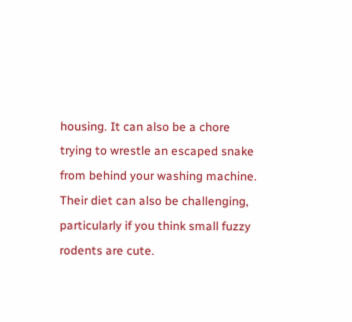housing. It can also be a chore trying to wrestle an escaped snake from behind your washing machine.
Their diet can also be challenging, particularly if you think small fuzzy rodents are cute.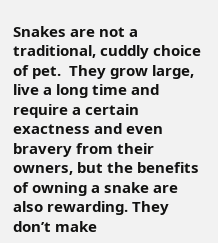Snakes are not a traditional, cuddly choice of pet.  They grow large, live a long time and require a certain exactness and even bravery from their owners, but the benefits of owning a snake are also rewarding. They don’t make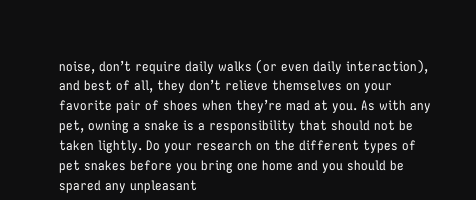noise, don’t require daily walks (or even daily interaction), and best of all, they don’t relieve themselves on your favorite pair of shoes when they’re mad at you. As with any pet, owning a snake is a responsibility that should not be taken lightly. Do your research on the different types of pet snakes before you bring one home and you should be spared any unpleasant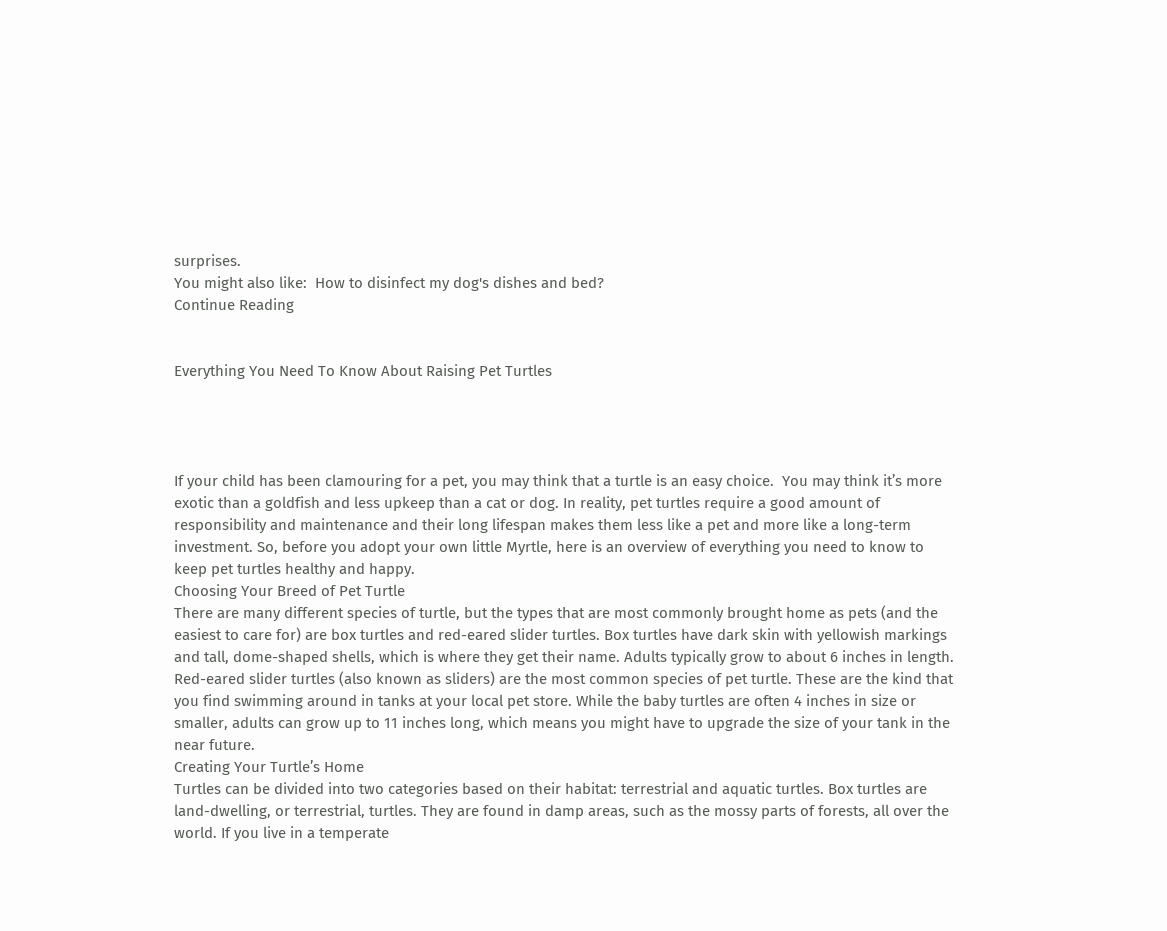surprises.
You might also like:  How to disinfect my dog's dishes and bed?
Continue Reading


Everything You Need To Know About Raising Pet Turtles




If your child has been clamouring for a pet, you may think that a turtle is an easy choice.  You may think it’s more exotic than a goldfish and less upkeep than a cat or dog. In reality, pet turtles require a good amount of responsibility and maintenance and their long lifespan makes them less like a pet and more like a long-term investment. So, before you adopt your own little Myrtle, here is an overview of everything you need to know to keep pet turtles healthy and happy.
Choosing Your Breed of Pet Turtle
There are many different species of turtle, but the types that are most commonly brought home as pets (and the easiest to care for) are box turtles and red-eared slider turtles. Box turtles have dark skin with yellowish markings and tall, dome-shaped shells, which is where they get their name. Adults typically grow to about 6 inches in length. Red-eared slider turtles (also known as sliders) are the most common species of pet turtle. These are the kind that you find swimming around in tanks at your local pet store. While the baby turtles are often 4 inches in size or smaller, adults can grow up to 11 inches long, which means you might have to upgrade the size of your tank in the near future.
Creating Your Turtle’s Home
Turtles can be divided into two categories based on their habitat: terrestrial and aquatic turtles. Box turtles are land-dwelling, or terrestrial, turtles. They are found in damp areas, such as the mossy parts of forests, all over the world. If you live in a temperate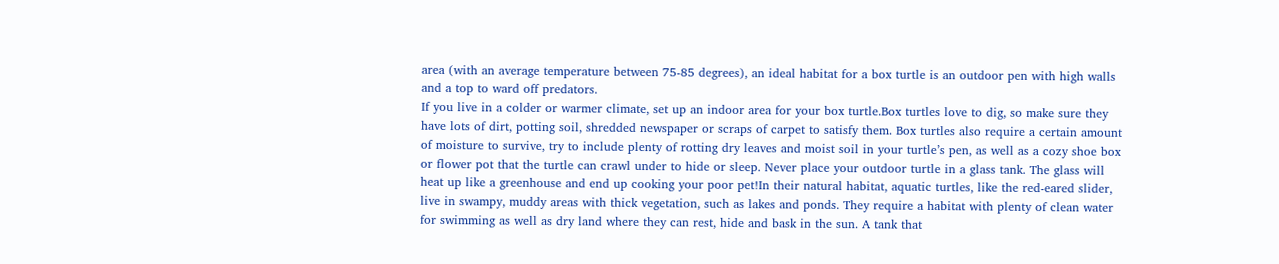area (with an average temperature between 75-85 degrees), an ideal habitat for a box turtle is an outdoor pen with high walls and a top to ward off predators.
If you live in a colder or warmer climate, set up an indoor area for your box turtle.Box turtles love to dig, so make sure they have lots of dirt, potting soil, shredded newspaper or scraps of carpet to satisfy them. Box turtles also require a certain amount of moisture to survive, try to include plenty of rotting dry leaves and moist soil in your turtle’s pen, as well as a cozy shoe box or flower pot that the turtle can crawl under to hide or sleep. Never place your outdoor turtle in a glass tank. The glass will heat up like a greenhouse and end up cooking your poor pet!In their natural habitat, aquatic turtles, like the red-eared slider, live in swampy, muddy areas with thick vegetation, such as lakes and ponds. They require a habitat with plenty of clean water for swimming as well as dry land where they can rest, hide and bask in the sun. A tank that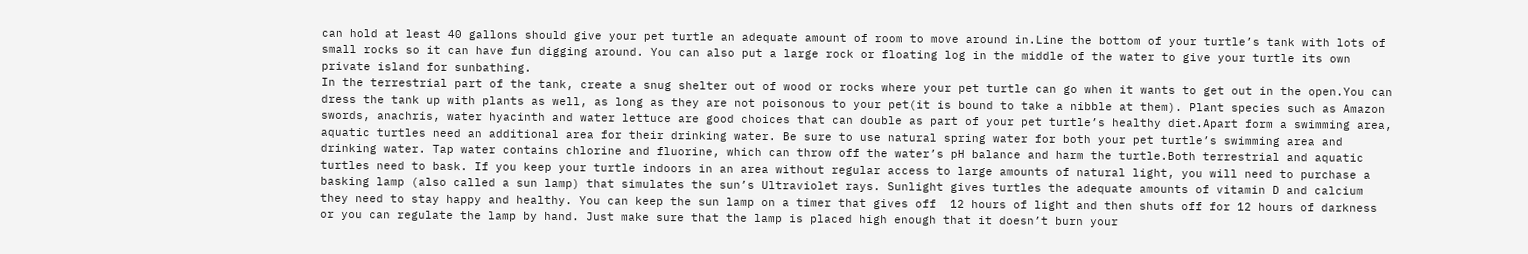can hold at least 40 gallons should give your pet turtle an adequate amount of room to move around in.Line the bottom of your turtle’s tank with lots of small rocks so it can have fun digging around. You can also put a large rock or floating log in the middle of the water to give your turtle its own private island for sunbathing.
In the terrestrial part of the tank, create a snug shelter out of wood or rocks where your pet turtle can go when it wants to get out in the open.You can dress the tank up with plants as well, as long as they are not poisonous to your pet(it is bound to take a nibble at them). Plant species such as Amazon swords, anachris, water hyacinth and water lettuce are good choices that can double as part of your pet turtle’s healthy diet.Apart form a swimming area, aquatic turtles need an additional area for their drinking water. Be sure to use natural spring water for both your pet turtle’s swimming area and drinking water. Tap water contains chlorine and fluorine, which can throw off the water’s pH balance and harm the turtle.Both terrestrial and aquatic turtles need to bask. If you keep your turtle indoors in an area without regular access to large amounts of natural light, you will need to purchase a basking lamp (also called a sun lamp) that simulates the sun’s Ultraviolet rays. Sunlight gives turtles the adequate amounts of vitamin D and calcium they need to stay happy and healthy. You can keep the sun lamp on a timer that gives off  12 hours of light and then shuts off for 12 hours of darkness or you can regulate the lamp by hand. Just make sure that the lamp is placed high enough that it doesn’t burn your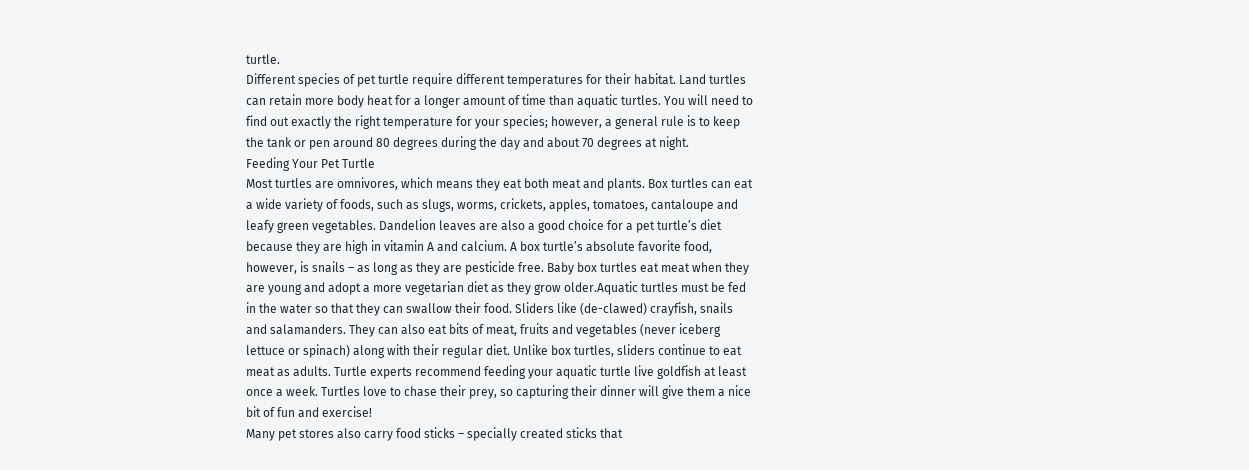turtle.
Different species of pet turtle require different temperatures for their habitat. Land turtles can retain more body heat for a longer amount of time than aquatic turtles. You will need to find out exactly the right temperature for your species; however, a general rule is to keep the tank or pen around 80 degrees during the day and about 70 degrees at night.
Feeding Your Pet Turtle
Most turtles are omnivores, which means they eat both meat and plants. Box turtles can eat a wide variety of foods, such as slugs, worms, crickets, apples, tomatoes, cantaloupe and leafy green vegetables. Dandelion leaves are also a good choice for a pet turtle’s diet because they are high in vitamin A and calcium. A box turtle’s absolute favorite food, however, is snails – as long as they are pesticide free. Baby box turtles eat meat when they are young and adopt a more vegetarian diet as they grow older.Aquatic turtles must be fed in the water so that they can swallow their food. Sliders like (de-clawed) crayfish, snails and salamanders. They can also eat bits of meat, fruits and vegetables (never iceberg lettuce or spinach) along with their regular diet. Unlike box turtles, sliders continue to eat meat as adults. Turtle experts recommend feeding your aquatic turtle live goldfish at least once a week. Turtles love to chase their prey, so capturing their dinner will give them a nice bit of fun and exercise!
Many pet stores also carry food sticks – specially created sticks that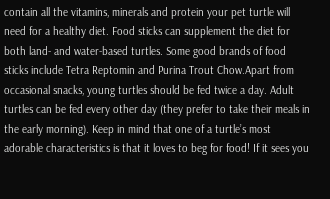contain all the vitamins, minerals and protein your pet turtle will need for a healthy diet. Food sticks can supplement the diet for both land- and water-based turtles. Some good brands of food sticks include Tetra Reptomin and Purina Trout Chow.Apart from occasional snacks, young turtles should be fed twice a day. Adult turtles can be fed every other day (they prefer to take their meals in the early morning). Keep in mind that one of a turtle’s most adorable characteristics is that it loves to beg for food! If it sees you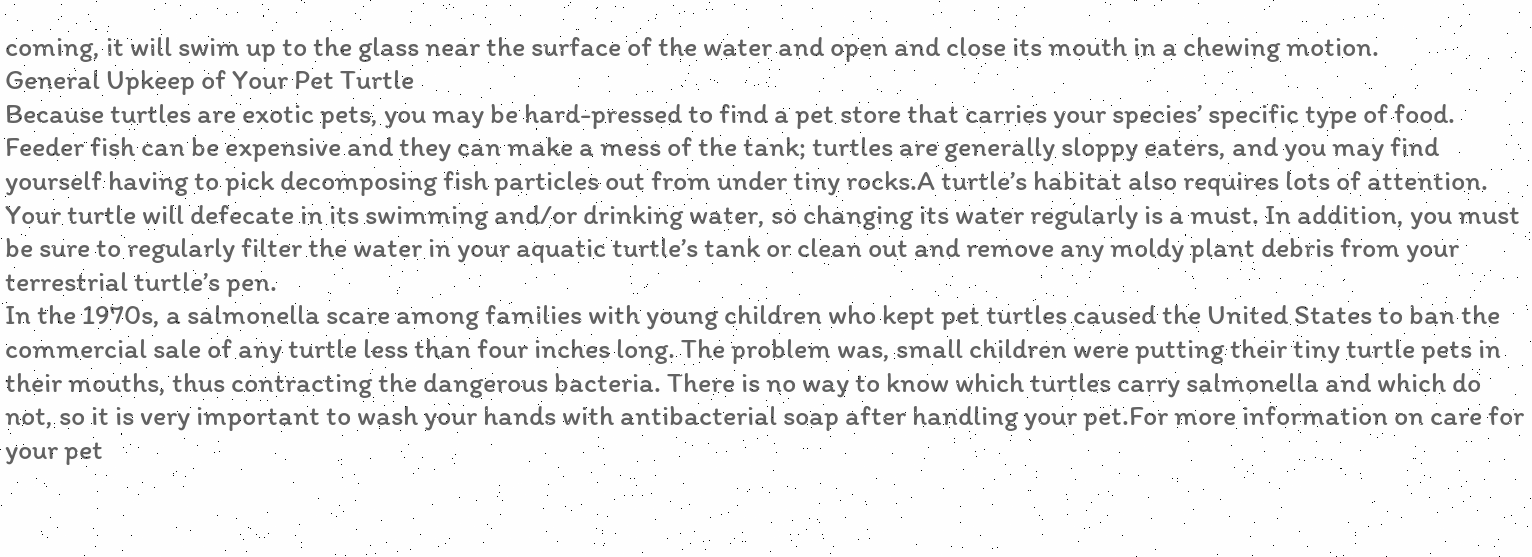coming, it will swim up to the glass near the surface of the water and open and close its mouth in a chewing motion.
General Upkeep of Your Pet Turtle
Because turtles are exotic pets, you may be hard-pressed to find a pet store that carries your species’ specific type of food. Feeder fish can be expensive and they can make a mess of the tank; turtles are generally sloppy eaters, and you may find yourself having to pick decomposing fish particles out from under tiny rocks.A turtle’s habitat also requires lots of attention. Your turtle will defecate in its swimming and/or drinking water, so changing its water regularly is a must. In addition, you must be sure to regularly filter the water in your aquatic turtle’s tank or clean out and remove any moldy plant debris from your terrestrial turtle’s pen.
In the 1970s, a salmonella scare among families with young children who kept pet turtles caused the United States to ban the commercial sale of any turtle less than four inches long. The problem was, small children were putting their tiny turtle pets in their mouths, thus contracting the dangerous bacteria. There is no way to know which turtles carry salmonella and which do not, so it is very important to wash your hands with antibacterial soap after handling your pet.For more information on care for your pet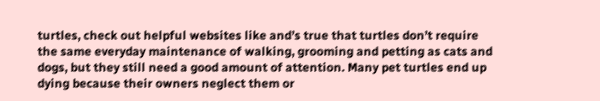turtles, check out helpful websites like and’s true that turtles don’t require the same everyday maintenance of walking, grooming and petting as cats and dogs, but they still need a good amount of attention. Many pet turtles end up dying because their owners neglect them or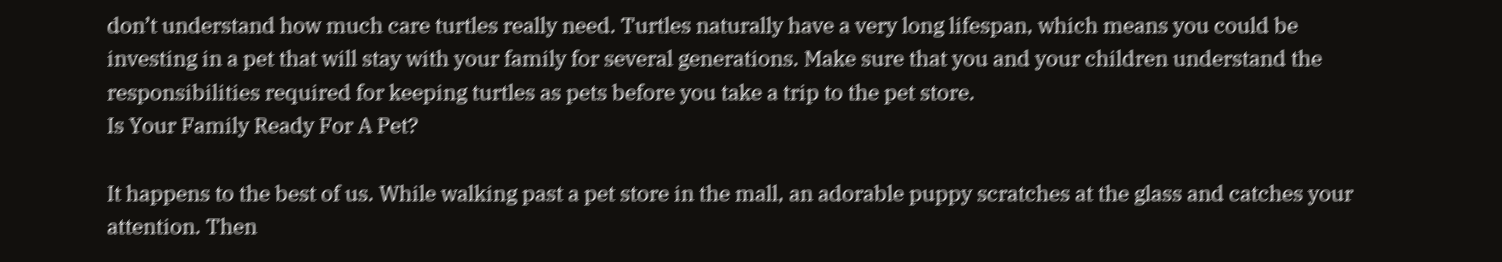don’t understand how much care turtles really need. Turtles naturally have a very long lifespan, which means you could be investing in a pet that will stay with your family for several generations. Make sure that you and your children understand the responsibilities required for keeping turtles as pets before you take a trip to the pet store.
Is Your Family Ready For A Pet?

It happens to the best of us. While walking past a pet store in the mall, an adorable puppy scratches at the glass and catches your attention. Then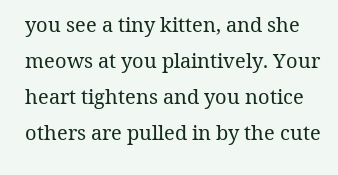you see a tiny kitten, and she meows at you plaintively. Your heart tightens and you notice others are pulled in by the cute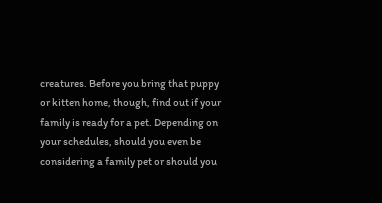creatures. Before you bring that puppy or kitten home, though, find out if your family is ready for a pet. Depending on your schedules, should you even be considering a family pet or should you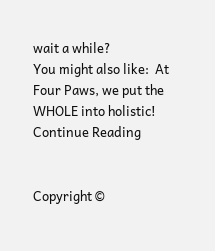wait a while?
You might also like:  At Four Paws, we put the WHOLE into holistic!
Continue Reading


Copyright ©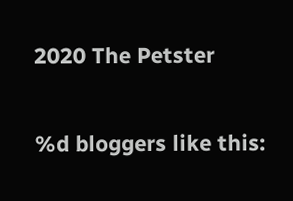2020 The Petster

%d bloggers like this: